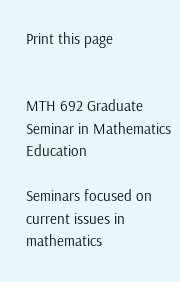Print this page


MTH 692 Graduate Seminar in Mathematics Education

Seminars focused on current issues in mathematics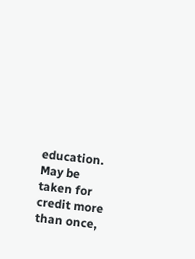education. May be taken for credit more than once,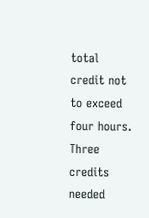total credit not to exceed four hours. Three credits needed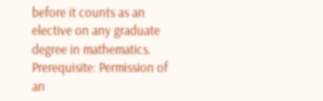before it counts as an elective on any graduate degree in mathematics. Prerequisite: Permission of an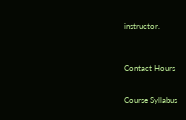instructor.



Contact Hours


Course Syllabus